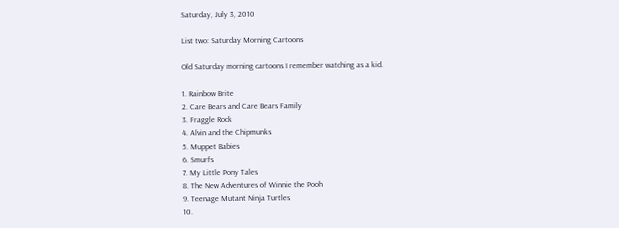Saturday, July 3, 2010

List two: Saturday Morning Cartoons

Old Saturday morning cartoons I remember watching as a kid.

1. Rainbow Brite
2. Care Bears and Care Bears Family
3. Fraggle Rock
4. Alvin and the Chipmunks
5. Muppet Babies
6. Smurfs
7. My Little Pony Tales
8. The New Adventures of Winnie the Pooh
9. Teenage Mutant Ninja Turtles
10.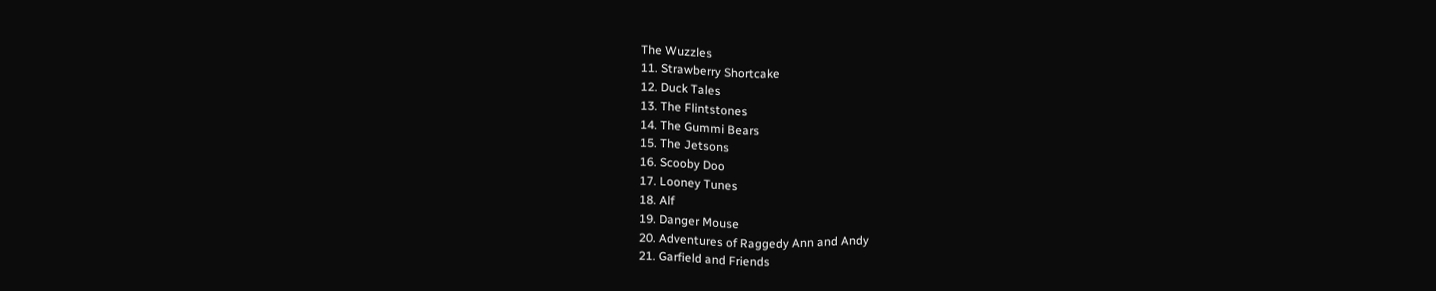The Wuzzles
11. Strawberry Shortcake
12. Duck Tales
13. The Flintstones
14. The Gummi Bears
15. The Jetsons
16. Scooby Doo
17. Looney Tunes
18. Alf
19. Danger Mouse
20. Adventures of Raggedy Ann and Andy
21. Garfield and Friends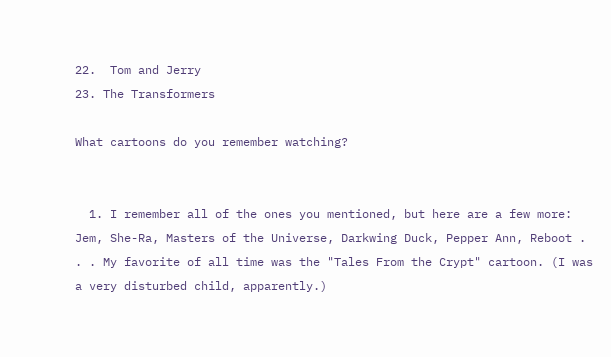22.  Tom and Jerry
23. The Transformers

What cartoons do you remember watching?


  1. I remember all of the ones you mentioned, but here are a few more: Jem, She-Ra, Masters of the Universe, Darkwing Duck, Pepper Ann, Reboot . . . My favorite of all time was the "Tales From the Crypt" cartoon. (I was a very disturbed child, apparently.)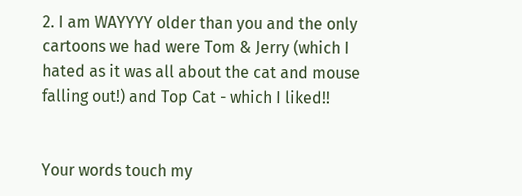2. I am WAYYYY older than you and the only cartoons we had were Tom & Jerry (which I hated as it was all about the cat and mouse falling out!) and Top Cat - which I liked!!


Your words touch my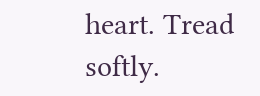heart. Tread softly.